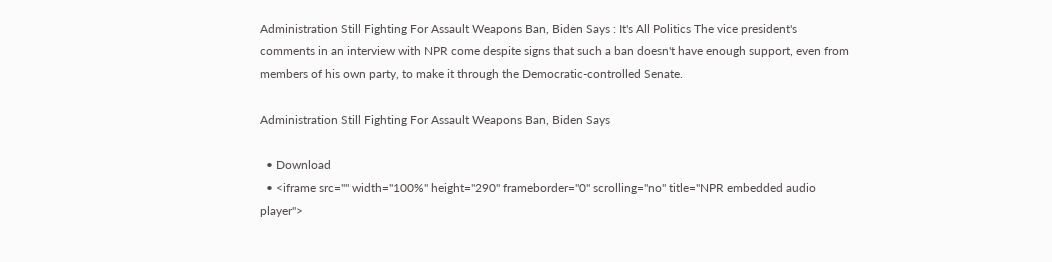Administration Still Fighting For Assault Weapons Ban, Biden Says : It's All Politics The vice president's comments in an interview with NPR come despite signs that such a ban doesn't have enough support, even from members of his own party, to make it through the Democratic-controlled Senate.

Administration Still Fighting For Assault Weapons Ban, Biden Says

  • Download
  • <iframe src="" width="100%" height="290" frameborder="0" scrolling="no" title="NPR embedded audio player">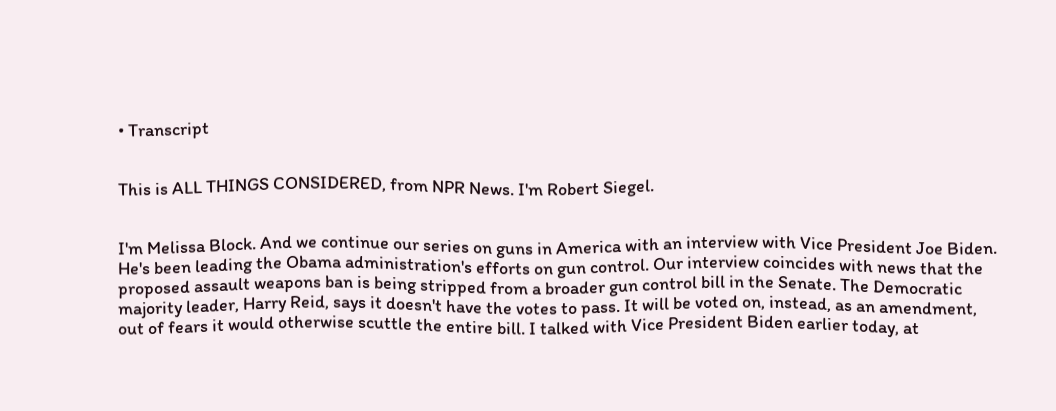• Transcript


This is ALL THINGS CONSIDERED, from NPR News. I'm Robert Siegel.


I'm Melissa Block. And we continue our series on guns in America with an interview with Vice President Joe Biden. He's been leading the Obama administration's efforts on gun control. Our interview coincides with news that the proposed assault weapons ban is being stripped from a broader gun control bill in the Senate. The Democratic majority leader, Harry Reid, says it doesn't have the votes to pass. It will be voted on, instead, as an amendment, out of fears it would otherwise scuttle the entire bill. I talked with Vice President Biden earlier today, at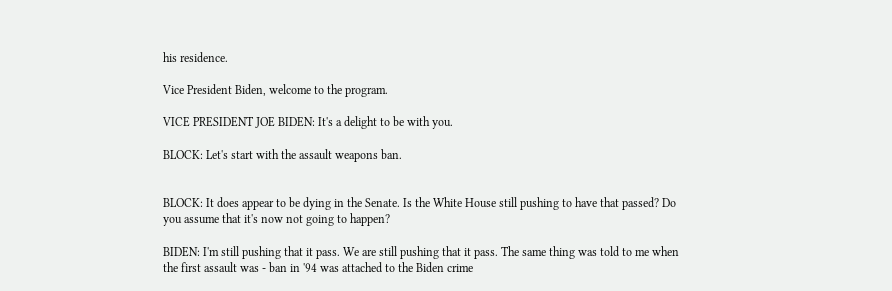his residence.

Vice President Biden, welcome to the program.

VICE PRESIDENT JOE BIDEN: It's a delight to be with you.

BLOCK: Let's start with the assault weapons ban.


BLOCK: It does appear to be dying in the Senate. Is the White House still pushing to have that passed? Do you assume that it's now not going to happen?

BIDEN: I'm still pushing that it pass. We are still pushing that it pass. The same thing was told to me when the first assault was - ban in '94 was attached to the Biden crime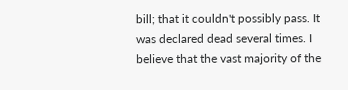bill; that it couldn't possibly pass. It was declared dead several times. I believe that the vast majority of the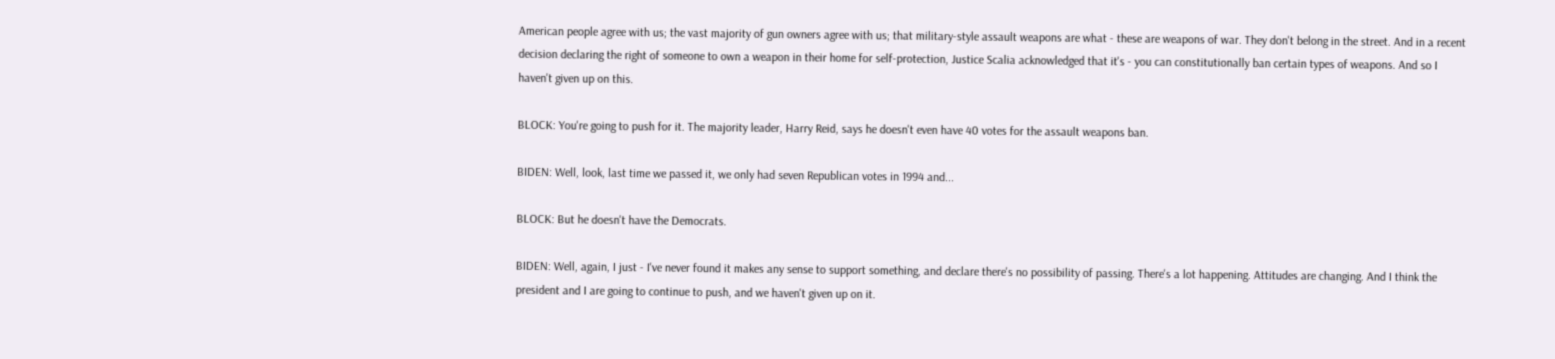American people agree with us; the vast majority of gun owners agree with us; that military-style assault weapons are what - these are weapons of war. They don't belong in the street. And in a recent decision declaring the right of someone to own a weapon in their home for self-protection, Justice Scalia acknowledged that it's - you can constitutionally ban certain types of weapons. And so I haven't given up on this.

BLOCK: You're going to push for it. The majority leader, Harry Reid, says he doesn't even have 40 votes for the assault weapons ban.

BIDEN: Well, look, last time we passed it, we only had seven Republican votes in 1994 and...

BLOCK: But he doesn't have the Democrats.

BIDEN: Well, again, I just - I've never found it makes any sense to support something, and declare there's no possibility of passing. There's a lot happening. Attitudes are changing. And I think the president and I are going to continue to push, and we haven't given up on it.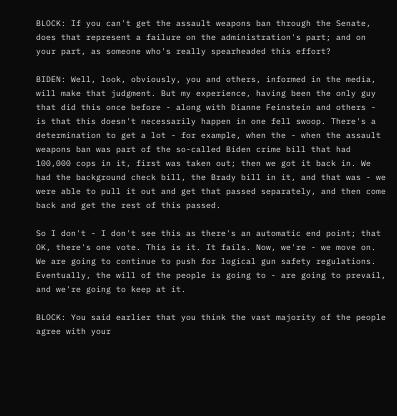BLOCK: If you can't get the assault weapons ban through the Senate, does that represent a failure on the administration's part; and on your part, as someone who's really spearheaded this effort?

BIDEN: Well, look, obviously, you and others, informed in the media, will make that judgment. But my experience, having been the only guy that did this once before - along with Dianne Feinstein and others - is that this doesn't necessarily happen in one fell swoop. There's a determination to get a lot - for example, when the - when the assault weapons ban was part of the so-called Biden crime bill that had 100,000 cops in it, first was taken out; then we got it back in. We had the background check bill, the Brady bill in it, and that was - we were able to pull it out and get that passed separately, and then come back and get the rest of this passed.

So I don't - I don't see this as there's an automatic end point; that OK, there's one vote. This is it. It fails. Now, we're - we move on. We are going to continue to push for logical gun safety regulations. Eventually, the will of the people is going to - are going to prevail, and we're going to keep at it.

BLOCK: You said earlier that you think the vast majority of the people agree with your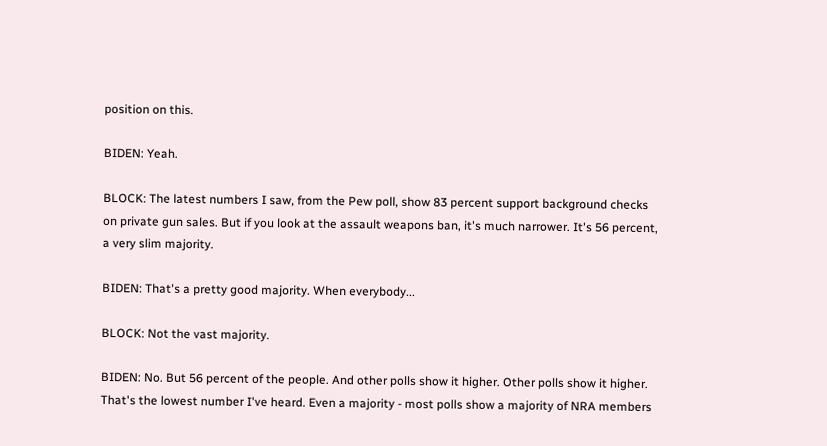position on this.

BIDEN: Yeah.

BLOCK: The latest numbers I saw, from the Pew poll, show 83 percent support background checks on private gun sales. But if you look at the assault weapons ban, it's much narrower. It's 56 percent, a very slim majority.

BIDEN: That's a pretty good majority. When everybody...

BLOCK: Not the vast majority.

BIDEN: No. But 56 percent of the people. And other polls show it higher. Other polls show it higher. That's the lowest number I've heard. Even a majority - most polls show a majority of NRA members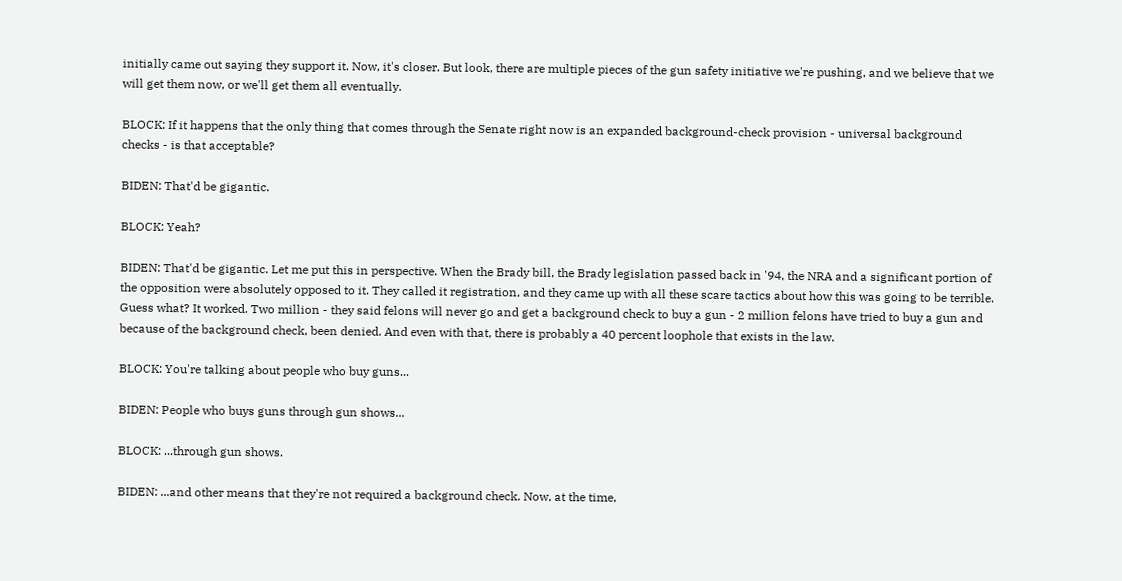initially came out saying they support it. Now, it's closer. But look, there are multiple pieces of the gun safety initiative we're pushing, and we believe that we will get them now, or we'll get them all eventually.

BLOCK: If it happens that the only thing that comes through the Senate right now is an expanded background-check provision - universal background checks - is that acceptable?

BIDEN: That'd be gigantic.

BLOCK: Yeah?

BIDEN: That'd be gigantic. Let me put this in perspective. When the Brady bill, the Brady legislation passed back in '94, the NRA and a significant portion of the opposition were absolutely opposed to it. They called it registration, and they came up with all these scare tactics about how this was going to be terrible. Guess what? It worked. Two million - they said felons will never go and get a background check to buy a gun - 2 million felons have tried to buy a gun and because of the background check, been denied. And even with that, there is probably a 40 percent loophole that exists in the law.

BLOCK: You're talking about people who buy guns...

BIDEN: People who buys guns through gun shows...

BLOCK: ...through gun shows.

BIDEN: ...and other means that they're not required a background check. Now, at the time,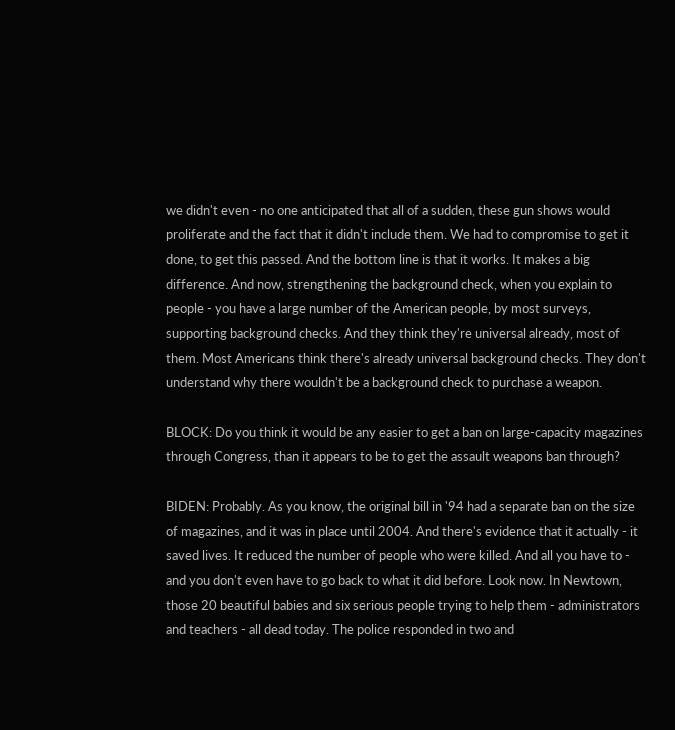we didn't even - no one anticipated that all of a sudden, these gun shows would proliferate and the fact that it didn't include them. We had to compromise to get it done, to get this passed. And the bottom line is that it works. It makes a big difference. And now, strengthening the background check, when you explain to people - you have a large number of the American people, by most surveys, supporting background checks. And they think they're universal already, most of them. Most Americans think there's already universal background checks. They don't understand why there wouldn't be a background check to purchase a weapon.

BLOCK: Do you think it would be any easier to get a ban on large-capacity magazines through Congress, than it appears to be to get the assault weapons ban through?

BIDEN: Probably. As you know, the original bill in '94 had a separate ban on the size of magazines, and it was in place until 2004. And there's evidence that it actually - it saved lives. It reduced the number of people who were killed. And all you have to - and you don't even have to go back to what it did before. Look now. In Newtown, those 20 beautiful babies and six serious people trying to help them - administrators and teachers - all dead today. The police responded in two and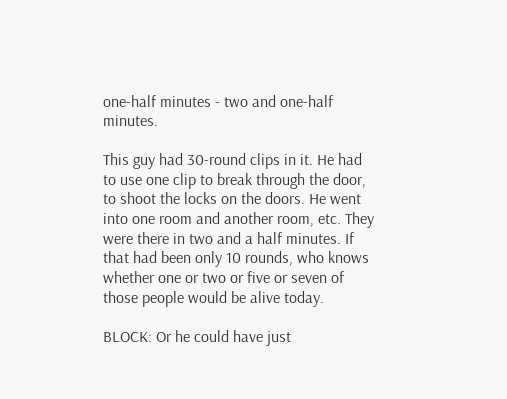one-half minutes - two and one-half minutes.

This guy had 30-round clips in it. He had to use one clip to break through the door, to shoot the locks on the doors. He went into one room and another room, etc. They were there in two and a half minutes. If that had been only 10 rounds, who knows whether one or two or five or seven of those people would be alive today.

BLOCK: Or he could have just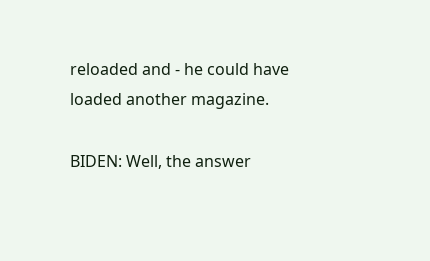reloaded and - he could have loaded another magazine.

BIDEN: Well, the answer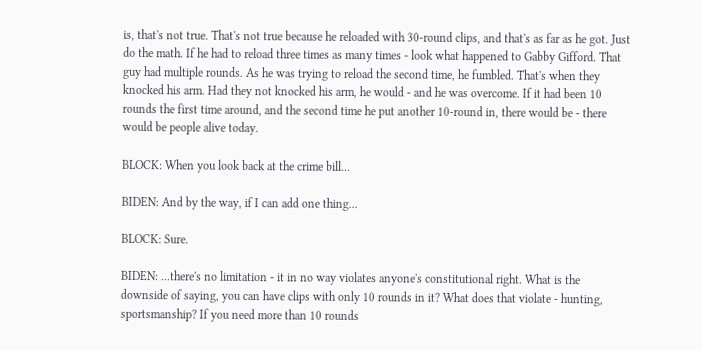is, that's not true. That's not true because he reloaded with 30-round clips, and that's as far as he got. Just do the math. If he had to reload three times as many times - look what happened to Gabby Gifford. That guy had multiple rounds. As he was trying to reload the second time, he fumbled. That's when they knocked his arm. Had they not knocked his arm, he would - and he was overcome. If it had been 10 rounds the first time around, and the second time he put another 10-round in, there would be - there would be people alive today.

BLOCK: When you look back at the crime bill...

BIDEN: And by the way, if I can add one thing...

BLOCK: Sure.

BIDEN: ...there's no limitation - it in no way violates anyone's constitutional right. What is the downside of saying, you can have clips with only 10 rounds in it? What does that violate - hunting, sportsmanship? If you need more than 10 rounds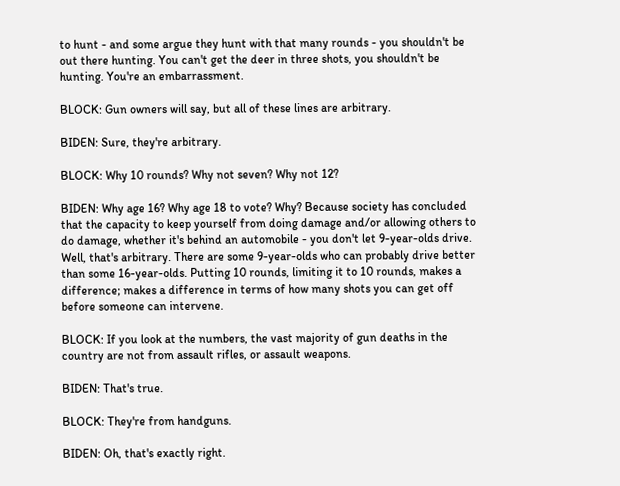to hunt - and some argue they hunt with that many rounds - you shouldn't be out there hunting. You can't get the deer in three shots, you shouldn't be hunting. You're an embarrassment.

BLOCK: Gun owners will say, but all of these lines are arbitrary.

BIDEN: Sure, they're arbitrary.

BLOCK: Why 10 rounds? Why not seven? Why not 12?

BIDEN: Why age 16? Why age 18 to vote? Why? Because society has concluded that the capacity to keep yourself from doing damage and/or allowing others to do damage, whether it's behind an automobile - you don't let 9-year-olds drive. Well, that's arbitrary. There are some 9-year-olds who can probably drive better than some 16-year-olds. Putting 10 rounds, limiting it to 10 rounds, makes a difference; makes a difference in terms of how many shots you can get off before someone can intervene.

BLOCK: If you look at the numbers, the vast majority of gun deaths in the country are not from assault rifles, or assault weapons.

BIDEN: That's true.

BLOCK: They're from handguns.

BIDEN: Oh, that's exactly right.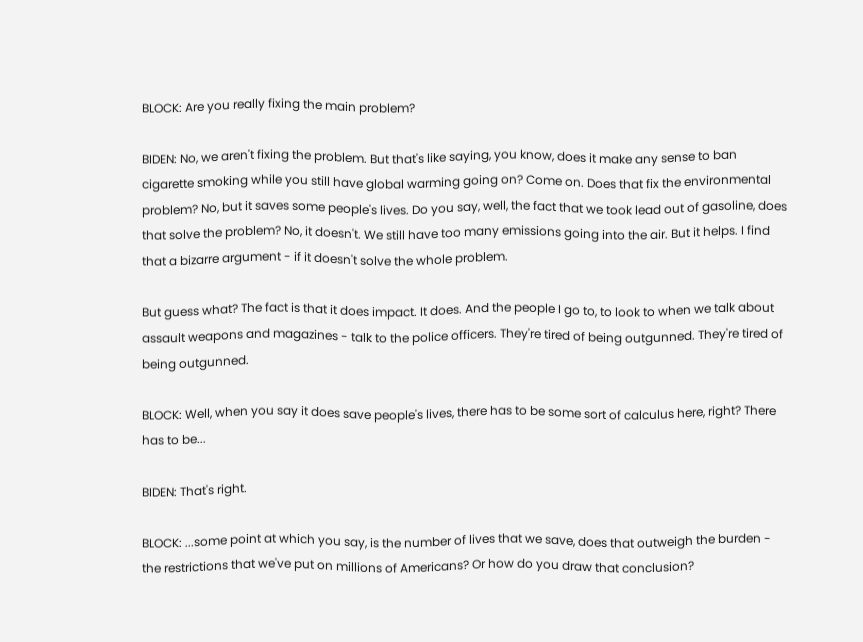BLOCK: Are you really fixing the main problem?

BIDEN: No, we aren't fixing the problem. But that's like saying, you know, does it make any sense to ban cigarette smoking while you still have global warming going on? Come on. Does that fix the environmental problem? No, but it saves some people's lives. Do you say, well, the fact that we took lead out of gasoline, does that solve the problem? No, it doesn't. We still have too many emissions going into the air. But it helps. I find that a bizarre argument - if it doesn't solve the whole problem.

But guess what? The fact is that it does impact. It does. And the people I go to, to look to when we talk about assault weapons and magazines - talk to the police officers. They're tired of being outgunned. They're tired of being outgunned.

BLOCK: Well, when you say it does save people's lives, there has to be some sort of calculus here, right? There has to be...

BIDEN: That's right.

BLOCK: ...some point at which you say, is the number of lives that we save, does that outweigh the burden - the restrictions that we've put on millions of Americans? Or how do you draw that conclusion?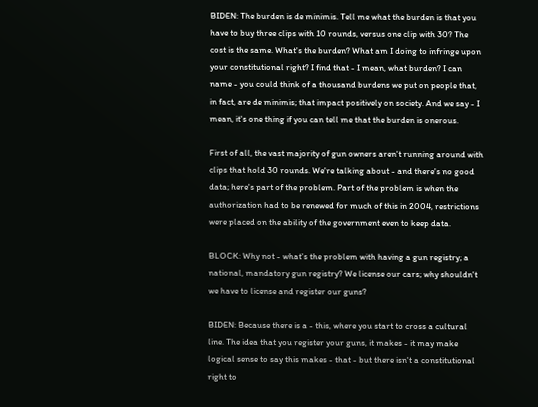BIDEN: The burden is de minimis. Tell me what the burden is that you have to buy three clips with 10 rounds, versus one clip with 30? The cost is the same. What's the burden? What am I doing to infringe upon your constitutional right? I find that - I mean, what burden? I can name - you could think of a thousand burdens we put on people that, in fact, are de minimis; that impact positively on society. And we say - I mean, it's one thing if you can tell me that the burden is onerous.

First of all, the vast majority of gun owners aren't running around with clips that hold 30 rounds. We're talking about - and there's no good data; here's part of the problem. Part of the problem is when the authorization had to be renewed for much of this in 2004, restrictions were placed on the ability of the government even to keep data.

BLOCK: Why not - what's the problem with having a gun registry; a national, mandatory gun registry? We license our cars; why shouldn't we have to license and register our guns?

BIDEN: Because there is a - this, where you start to cross a cultural line. The idea that you register your guns, it makes - it may make logical sense to say this makes - that - but there isn't a constitutional right to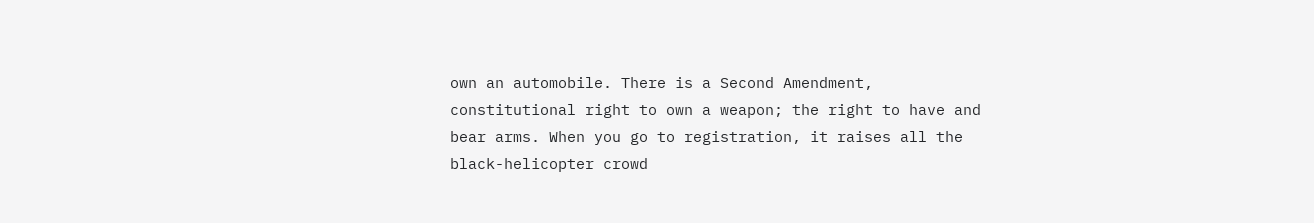own an automobile. There is a Second Amendment, constitutional right to own a weapon; the right to have and bear arms. When you go to registration, it raises all the black-helicopter crowd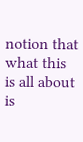notion that what this is all about is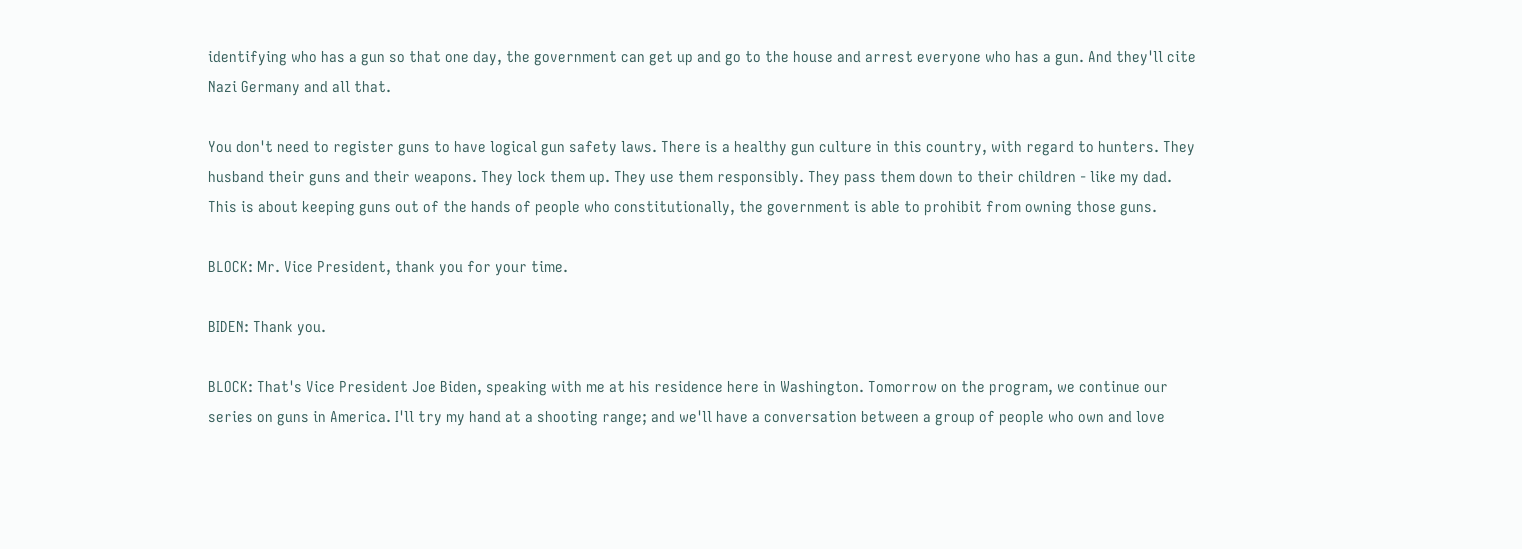identifying who has a gun so that one day, the government can get up and go to the house and arrest everyone who has a gun. And they'll cite Nazi Germany and all that.

You don't need to register guns to have logical gun safety laws. There is a healthy gun culture in this country, with regard to hunters. They husband their guns and their weapons. They lock them up. They use them responsibly. They pass them down to their children - like my dad. This is about keeping guns out of the hands of people who constitutionally, the government is able to prohibit from owning those guns.

BLOCK: Mr. Vice President, thank you for your time.

BIDEN: Thank you.

BLOCK: That's Vice President Joe Biden, speaking with me at his residence here in Washington. Tomorrow on the program, we continue our series on guns in America. I'll try my hand at a shooting range; and we'll have a conversation between a group of people who own and love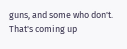guns, and some who don't. That's coming up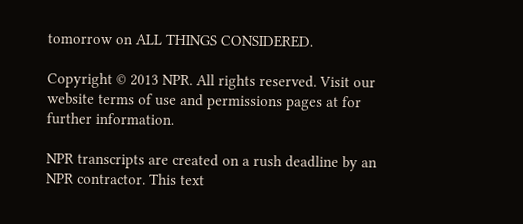tomorrow on ALL THINGS CONSIDERED.

Copyright © 2013 NPR. All rights reserved. Visit our website terms of use and permissions pages at for further information.

NPR transcripts are created on a rush deadline by an NPR contractor. This text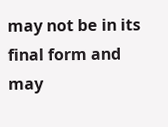may not be in its final form and may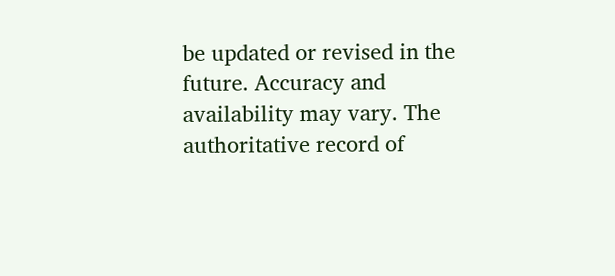be updated or revised in the future. Accuracy and availability may vary. The authoritative record of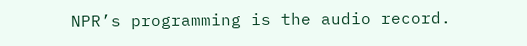NPR’s programming is the audio record.